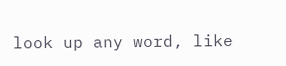look up any word, like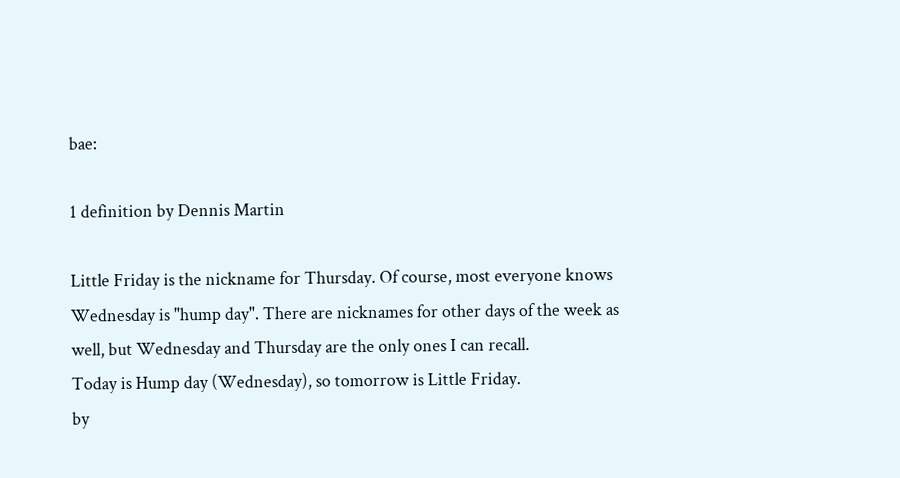bae:

1 definition by Dennis Martin

Little Friday is the nickname for Thursday. Of course, most everyone knows Wednesday is "hump day". There are nicknames for other days of the week as well, but Wednesday and Thursday are the only ones I can recall.
Today is Hump day (Wednesday), so tomorrow is Little Friday.
by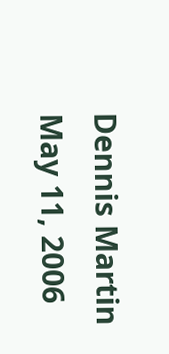Dennis Martin May 11, 2006